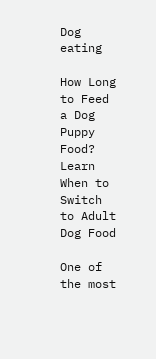Dog eating

How Long to Feed a Dog Puppy Food? Learn When to Switch to Adult Dog Food

One of the most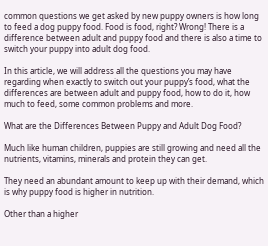common questions we get asked by new puppy owners is how long to feed a dog puppy food. Food is food, right? Wrong! There is a difference between adult and puppy food and there is also a time to switch your puppy into adult dog food.

In this article, we will address all the questions you may have regarding when exactly to switch out your puppy’s food, what the differences are between adult and puppy food, how to do it, how much to feed, some common problems and more.

What are the Differences Between Puppy and Adult Dog Food?

Much like human children, puppies are still growing and need all the nutrients, vitamins, minerals and protein they can get.

They need an abundant amount to keep up with their demand, which is why puppy food is higher in nutrition.

Other than a higher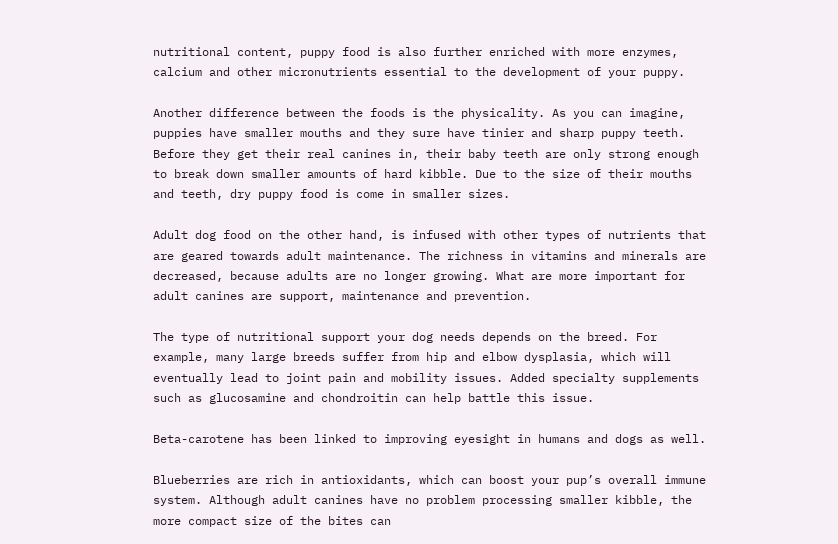nutritional content, puppy food is also further enriched with more enzymes, calcium and other micronutrients essential to the development of your puppy.

Another difference between the foods is the physicality. As you can imagine, puppies have smaller mouths and they sure have tinier and sharp puppy teeth. Before they get their real canines in, their baby teeth are only strong enough to break down smaller amounts of hard kibble. Due to the size of their mouths and teeth, dry puppy food is come in smaller sizes.

Adult dog food on the other hand, is infused with other types of nutrients that are geared towards adult maintenance. The richness in vitamins and minerals are decreased, because adults are no longer growing. What are more important for adult canines are support, maintenance and prevention.

The type of nutritional support your dog needs depends on the breed. For example, many large breeds suffer from hip and elbow dysplasia, which will eventually lead to joint pain and mobility issues. Added specialty supplements such as glucosamine and chondroitin can help battle this issue.

Beta-carotene has been linked to improving eyesight in humans and dogs as well.

Blueberries are rich in antioxidants, which can boost your pup’s overall immune system. Although adult canines have no problem processing smaller kibble, the more compact size of the bites can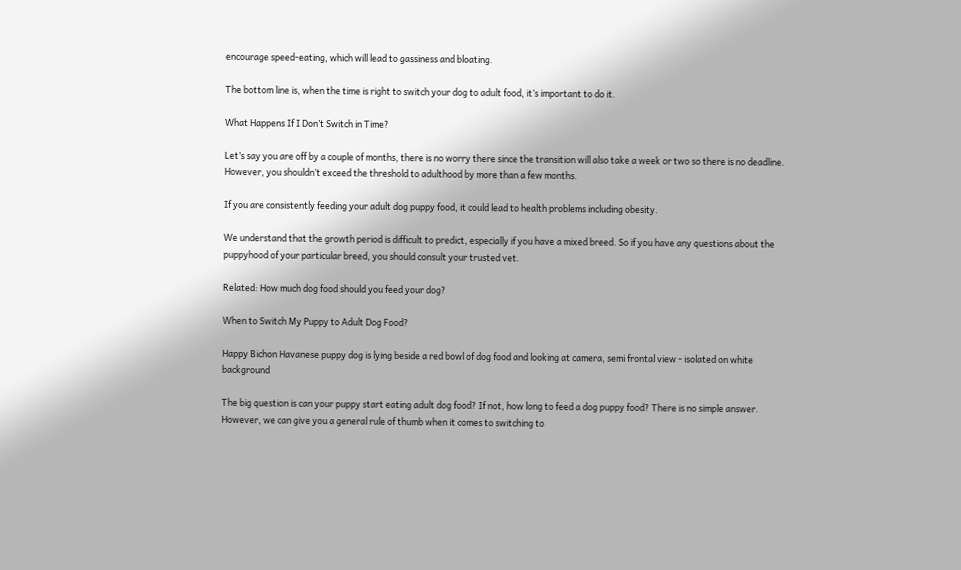encourage speed-eating, which will lead to gassiness and bloating.

The bottom line is, when the time is right to switch your dog to adult food, it’s important to do it.

What Happens If I Don’t Switch in Time?

Let’s say you are off by a couple of months, there is no worry there since the transition will also take a week or two so there is no deadline. However, you shouldn’t exceed the threshold to adulthood by more than a few months.

If you are consistently feeding your adult dog puppy food, it could lead to health problems including obesity.

We understand that the growth period is difficult to predict, especially if you have a mixed breed. So if you have any questions about the puppyhood of your particular breed, you should consult your trusted vet.

Related: How much dog food should you feed your dog?

When to Switch My Puppy to Adult Dog Food?

Happy Bichon Havanese puppy dog is lying beside a red bowl of dog food and looking at camera, semi frontal view - isolated on white background

The big question is can your puppy start eating adult dog food? If not, how long to feed a dog puppy food? There is no simple answer. However, we can give you a general rule of thumb when it comes to switching to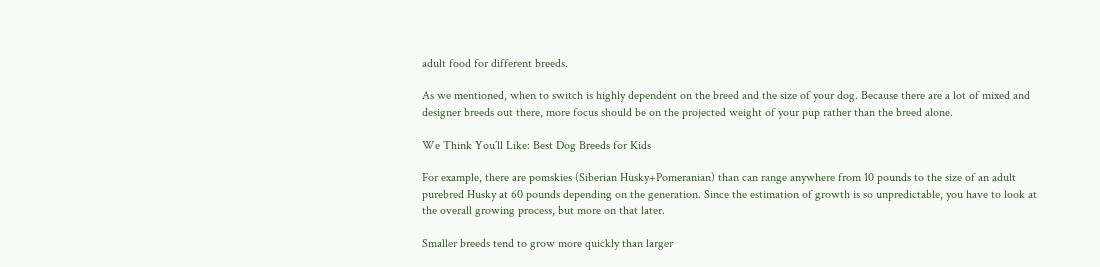adult food for different breeds.

As we mentioned, when to switch is highly dependent on the breed and the size of your dog. Because there are a lot of mixed and designer breeds out there, more focus should be on the projected weight of your pup rather than the breed alone.

We Think You’ll Like: Best Dog Breeds for Kids

For example, there are pomskies (Siberian Husky+Pomeranian) than can range anywhere from 10 pounds to the size of an adult purebred Husky at 60 pounds depending on the generation. Since the estimation of growth is so unpredictable, you have to look at the overall growing process, but more on that later.

Smaller breeds tend to grow more quickly than larger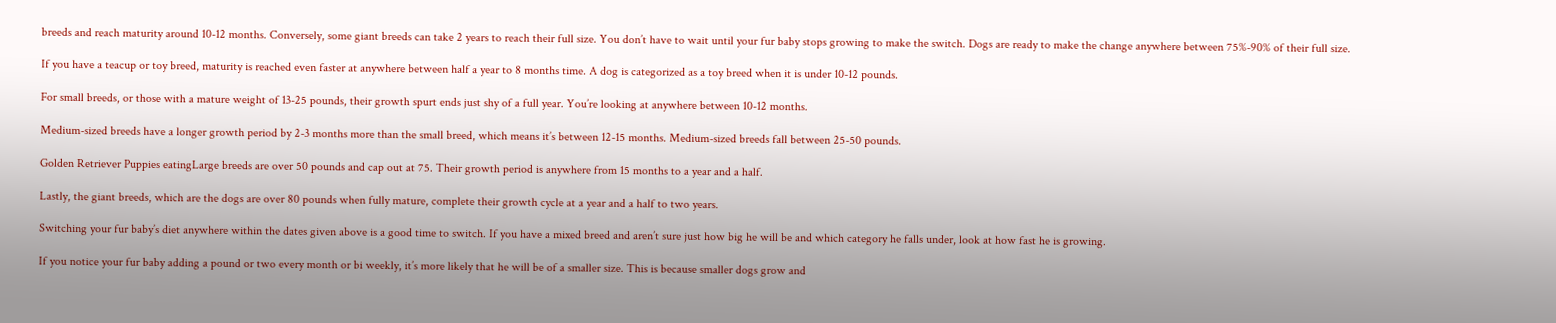breeds and reach maturity around 10-12 months. Conversely, some giant breeds can take 2 years to reach their full size. You don’t have to wait until your fur baby stops growing to make the switch. Dogs are ready to make the change anywhere between 75%-90% of their full size.

If you have a teacup or toy breed, maturity is reached even faster at anywhere between half a year to 8 months time. A dog is categorized as a toy breed when it is under 10-12 pounds.

For small breeds, or those with a mature weight of 13-25 pounds, their growth spurt ends just shy of a full year. You’re looking at anywhere between 10-12 months.

Medium-sized breeds have a longer growth period by 2-3 months more than the small breed, which means it’s between 12-15 months. Medium-sized breeds fall between 25-50 pounds.

Golden Retriever Puppies eatingLarge breeds are over 50 pounds and cap out at 75. Their growth period is anywhere from 15 months to a year and a half.

Lastly, the giant breeds, which are the dogs are over 80 pounds when fully mature, complete their growth cycle at a year and a half to two years.

Switching your fur baby’s diet anywhere within the dates given above is a good time to switch. If you have a mixed breed and aren’t sure just how big he will be and which category he falls under, look at how fast he is growing.

If you notice your fur baby adding a pound or two every month or bi weekly, it’s more likely that he will be of a smaller size. This is because smaller dogs grow and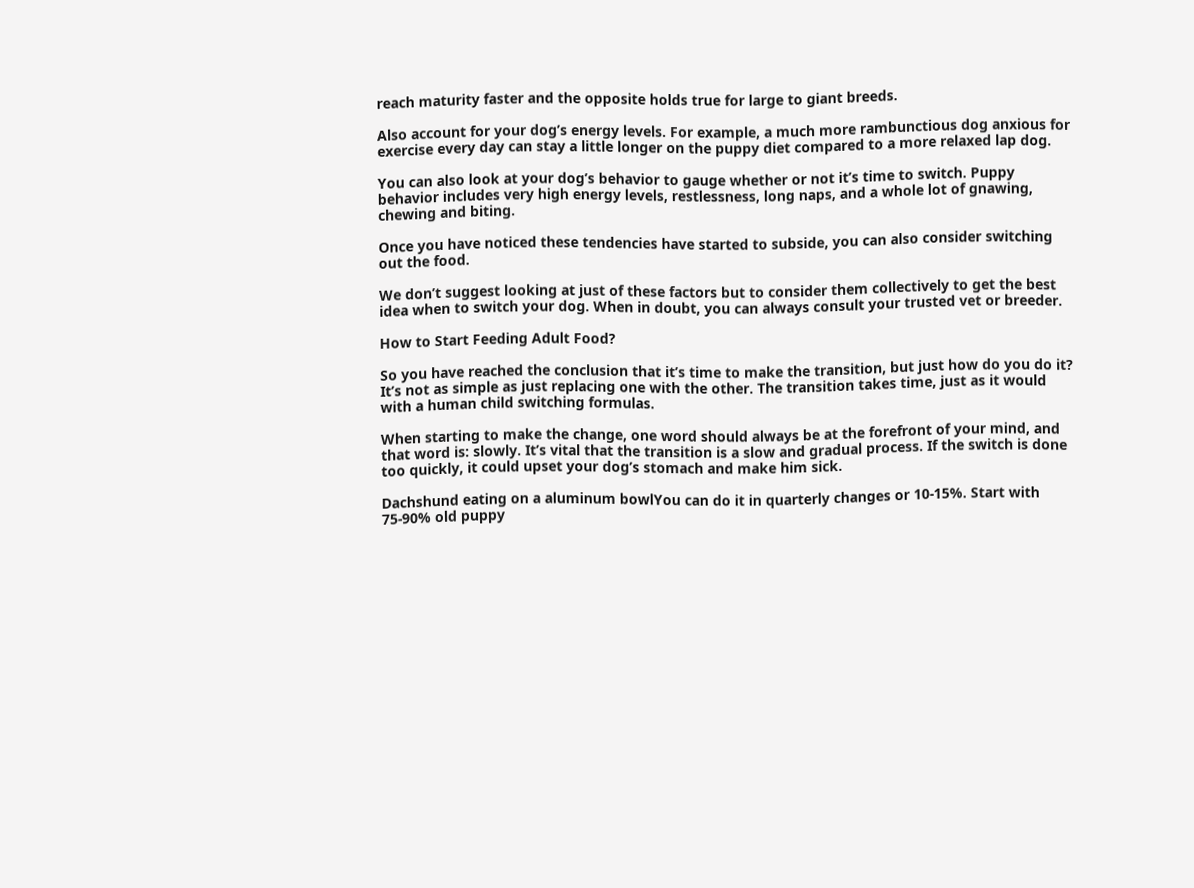reach maturity faster and the opposite holds true for large to giant breeds.

Also account for your dog’s energy levels. For example, a much more rambunctious dog anxious for exercise every day can stay a little longer on the puppy diet compared to a more relaxed lap dog.

You can also look at your dog’s behavior to gauge whether or not it’s time to switch. Puppy behavior includes very high energy levels, restlessness, long naps, and a whole lot of gnawing, chewing and biting.

Once you have noticed these tendencies have started to subside, you can also consider switching out the food.

We don’t suggest looking at just of these factors but to consider them collectively to get the best idea when to switch your dog. When in doubt, you can always consult your trusted vet or breeder.

How to Start Feeding Adult Food?

So you have reached the conclusion that it’s time to make the transition, but just how do you do it? It’s not as simple as just replacing one with the other. The transition takes time, just as it would with a human child switching formulas.

When starting to make the change, one word should always be at the forefront of your mind, and that word is: slowly. It’s vital that the transition is a slow and gradual process. If the switch is done too quickly, it could upset your dog’s stomach and make him sick.

Dachshund eating on a aluminum bowlYou can do it in quarterly changes or 10-15%. Start with 75-90% old puppy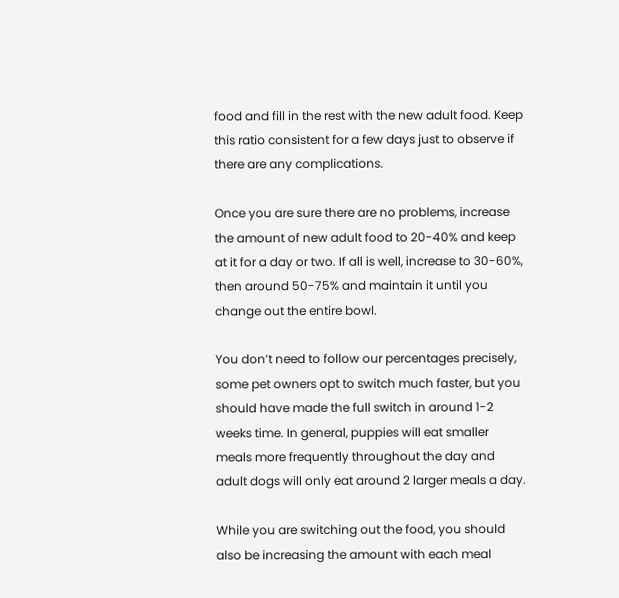food and fill in the rest with the new adult food. Keep this ratio consistent for a few days just to observe if there are any complications.

Once you are sure there are no problems, increase the amount of new adult food to 20-40% and keep at it for a day or two. If all is well, increase to 30-60%, then around 50-75% and maintain it until you change out the entire bowl.

You don’t need to follow our percentages precisely, some pet owners opt to switch much faster, but you should have made the full switch in around 1-2 weeks time. In general, puppies will eat smaller meals more frequently throughout the day and adult dogs will only eat around 2 larger meals a day.

While you are switching out the food, you should also be increasing the amount with each meal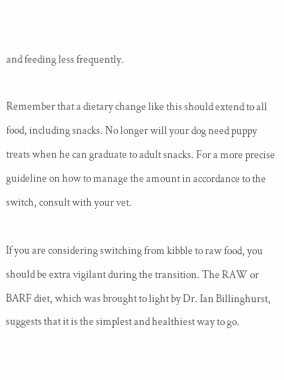and feeding less frequently.

Remember that a dietary change like this should extend to all food, including snacks. No longer will your dog need puppy treats when he can graduate to adult snacks. For a more precise guideline on how to manage the amount in accordance to the switch, consult with your vet.

If you are considering switching from kibble to raw food, you should be extra vigilant during the transition. The RAW or BARF diet, which was brought to light by Dr. Ian Billinghurst, suggests that it is the simplest and healthiest way to go.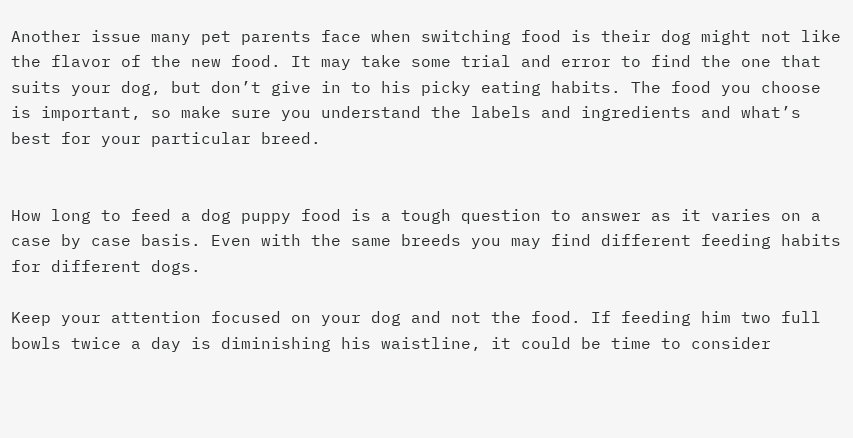Another issue many pet parents face when switching food is their dog might not like the flavor of the new food. It may take some trial and error to find the one that suits your dog, but don’t give in to his picky eating habits. The food you choose is important, so make sure you understand the labels and ingredients and what’s best for your particular breed.


How long to feed a dog puppy food is a tough question to answer as it varies on a case by case basis. Even with the same breeds you may find different feeding habits for different dogs.

Keep your attention focused on your dog and not the food. If feeding him two full bowls twice a day is diminishing his waistline, it could be time to consider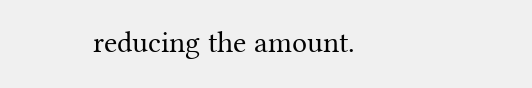reducing the amount.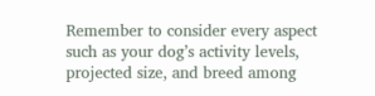Remember to consider every aspect such as your dog’s activity levels, projected size, and breed among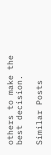others to make the best decision.

Similar Posts